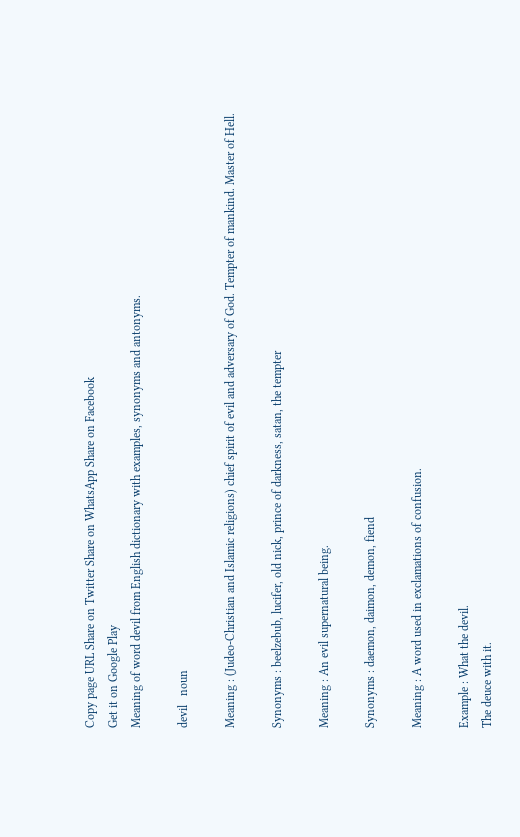Copy page URL Share on Twitter Share on WhatsApp Share on Facebook
Get it on Google Play
Meaning of word devil from English dictionary with examples, synonyms and antonyms.

devil   noun

Meaning : (Judeo-Christian and Islamic religions) chief spirit of evil and adversary of God. Tempter of mankind. Master of Hell.

Synonyms : beelzebub, lucifer, old nick, prince of darkness, satan, the tempter

Meaning : An evil supernatural being.

Synonyms : daemon, daimon, demon, fiend

Meaning : A word used in exclamations of confusion.

Example : What the devil.
The deuce with it.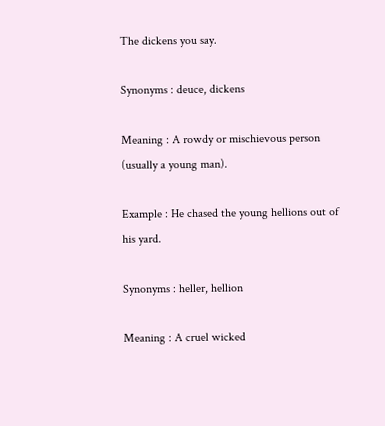The dickens you say.

Synonyms : deuce, dickens

Meaning : A rowdy or mischievous person (usually a young man).

Example : He chased the young hellions out of his yard.

Synonyms : heller, hellion

Meaning : A cruel wicked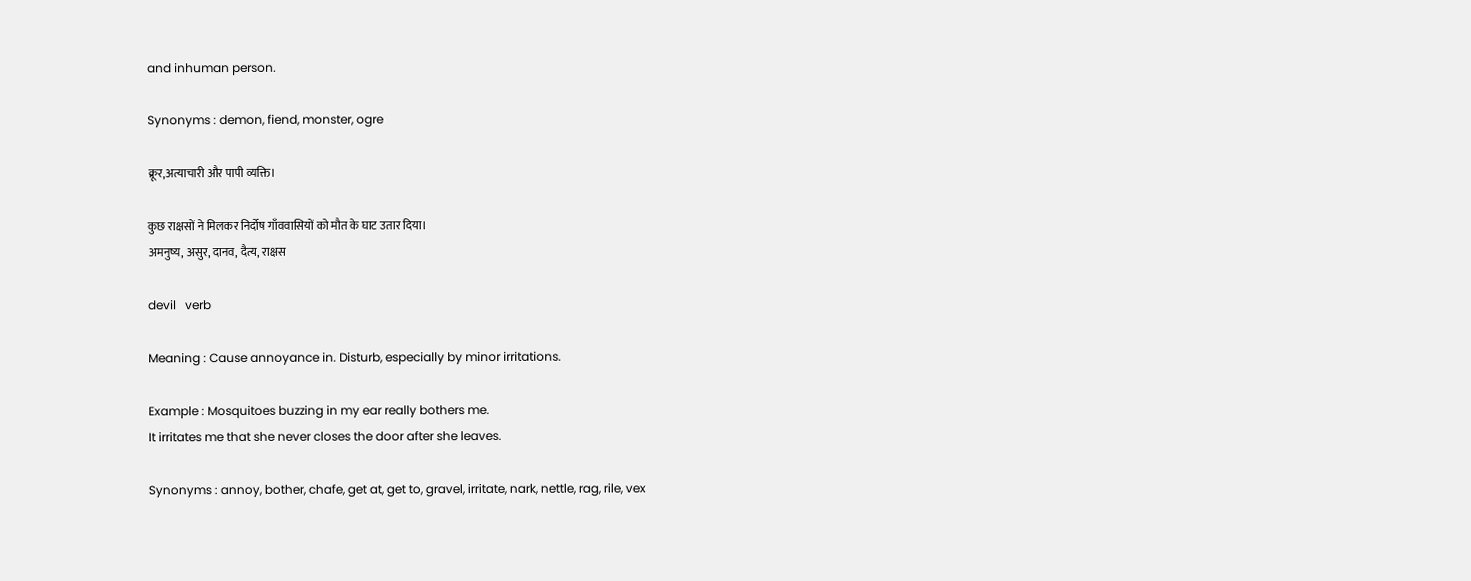and inhuman person.

Synonyms : demon, fiend, monster, ogre

क्रूर,अत्याचारी और पापी व्यक्ति।

कुछ राक्षसों ने मिलकर निर्दोष गाँववासियों को मौत के घाट उतार दिया।
अमनुष्य, असुर, दानव, दैत्य, राक्षस

devil   verb

Meaning : Cause annoyance in. Disturb, especially by minor irritations.

Example : Mosquitoes buzzing in my ear really bothers me.
It irritates me that she never closes the door after she leaves.

Synonyms : annoy, bother, chafe, get at, get to, gravel, irritate, nark, nettle, rag, rile, vex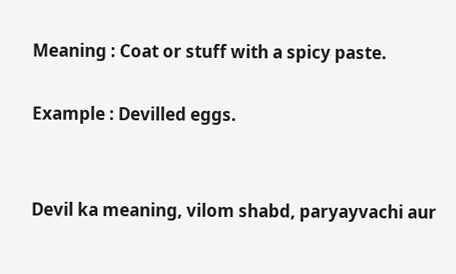Meaning : Coat or stuff with a spicy paste.

Example : Devilled eggs.


Devil ka meaning, vilom shabd, paryayvachi aur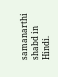samanarthi shabd in Hindi.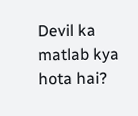Devil ka matlab kya hota hai?